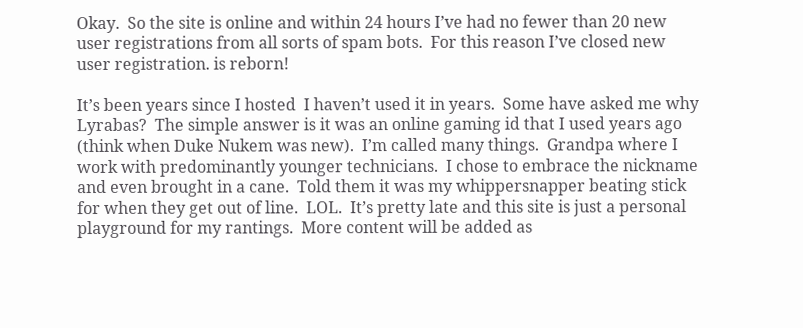Okay.  So the site is online and within 24 hours I’ve had no fewer than 20 new user registrations from all sorts of spam bots.  For this reason I’ve closed new user registration. is reborn!

It’s been years since I hosted  I haven’t used it in years.  Some have asked me why Lyrabas?  The simple answer is it was an online gaming id that I used years ago (think when Duke Nukem was new).  I’m called many things.  Grandpa where I work with predominantly younger technicians.  I chose to embrace the nickname and even brought in a cane.  Told them it was my whippersnapper beating stick for when they get out of line.  LOL.  It’s pretty late and this site is just a personal playground for my rantings.  More content will be added as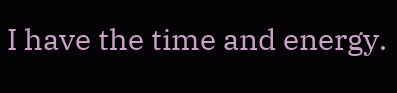I have the time and energy.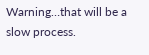Warning…that will be a slow process.